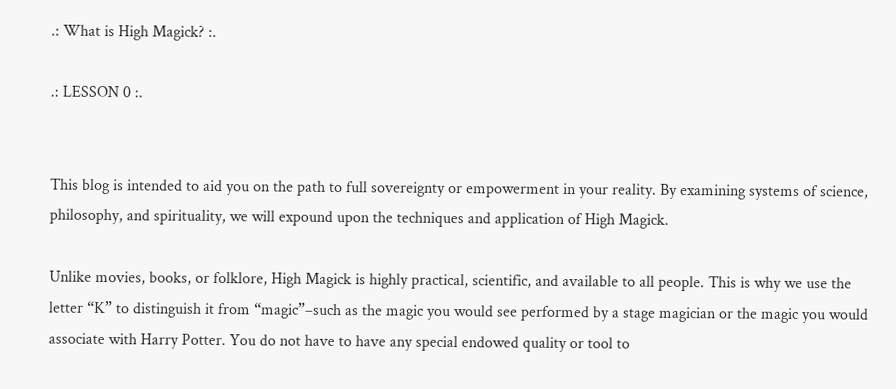.: What is High Magick? :.

.: LESSON 0 :.


This blog is intended to aid you on the path to full sovereignty or empowerment in your reality. By examining systems of science, philosophy, and spirituality, we will expound upon the techniques and application of High Magick.

Unlike movies, books, or folklore, High Magick is highly practical, scientific, and available to all people. This is why we use the letter “K” to distinguish it from “magic”–such as the magic you would see performed by a stage magician or the magic you would associate with Harry Potter. You do not have to have any special endowed quality or tool to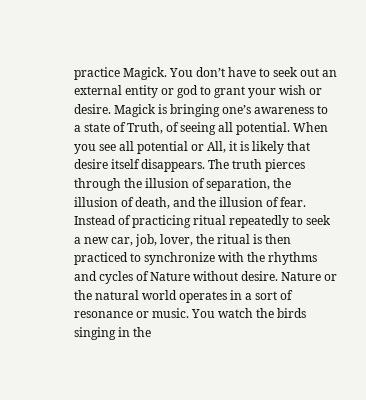practice Magick. You don’t have to seek out an external entity or god to grant your wish or desire. Magick is bringing one’s awareness to a state of Truth, of seeing all potential. When you see all potential or All, it is likely that desire itself disappears. The truth pierces through the illusion of separation, the illusion of death, and the illusion of fear. Instead of practicing ritual repeatedly to seek a new car, job, lover, the ritual is then practiced to synchronize with the rhythms and cycles of Nature without desire. Nature or the natural world operates in a sort of resonance or music. You watch the birds singing in the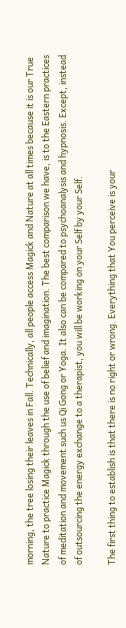morning, the tree losing their leaves in Fall. Technically, all people access Magick and Nature at all times because it is our True Nature to practice Magick through the use of belief and imagination. The best comparison we have, is to the Eastern practices of meditation and movement such us Qi Gong or Yoga. It also can be compared to psychoanalysis and hypnosis. Except, instead of outsourcing the energy exchange to a therapist, you will be working on your Self by your Self.

The first thing to establish is that there is no right or wrong. Everything that You perceive is your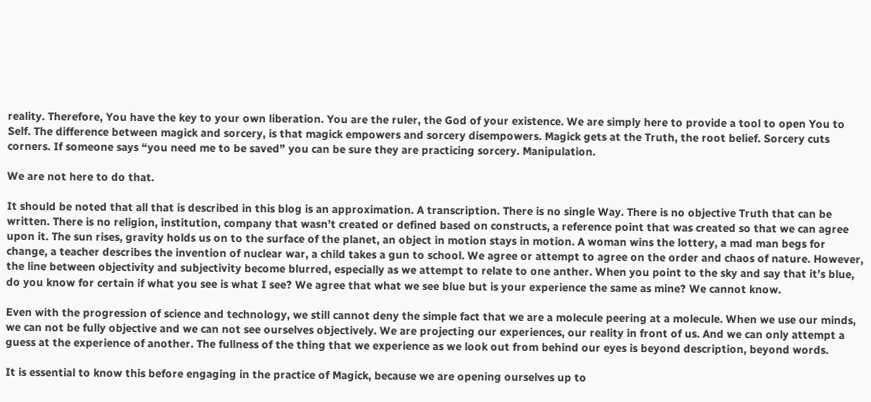reality. Therefore, You have the key to your own liberation. You are the ruler, the God of your existence. We are simply here to provide a tool to open You to Self. The difference between magick and sorcery, is that magick empowers and sorcery disempowers. Magick gets at the Truth, the root belief. Sorcery cuts corners. If someone says “you need me to be saved” you can be sure they are practicing sorcery. Manipulation.

We are not here to do that.

It should be noted that all that is described in this blog is an approximation. A transcription. There is no single Way. There is no objective Truth that can be written. There is no religion, institution, company that wasn’t created or defined based on constructs, a reference point that was created so that we can agree upon it. The sun rises, gravity holds us on to the surface of the planet, an object in motion stays in motion. A woman wins the lottery, a mad man begs for change, a teacher describes the invention of nuclear war, a child takes a gun to school. We agree or attempt to agree on the order and chaos of nature. However, the line between objectivity and subjectivity become blurred, especially as we attempt to relate to one anther. When you point to the sky and say that it’s blue, do you know for certain if what you see is what I see? We agree that what we see blue but is your experience the same as mine? We cannot know.

Even with the progression of science and technology, we still cannot deny the simple fact that we are a molecule peering at a molecule. When we use our minds, we can not be fully objective and we can not see ourselves objectively. We are projecting our experiences, our reality in front of us. And we can only attempt a guess at the experience of another. The fullness of the thing that we experience as we look out from behind our eyes is beyond description, beyond words.

It is essential to know this before engaging in the practice of Magick, because we are opening ourselves up to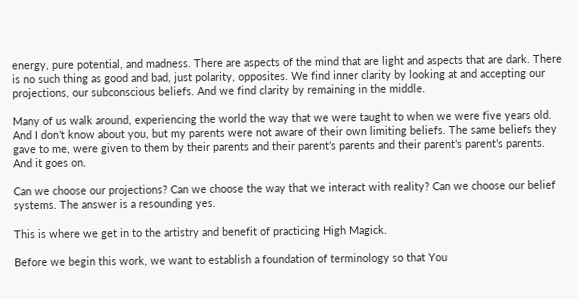energy, pure potential, and madness. There are aspects of the mind that are light and aspects that are dark. There is no such thing as good and bad, just polarity, opposites. We find inner clarity by looking at and accepting our projections, our subconscious beliefs. And we find clarity by remaining in the middle.

Many of us walk around, experiencing the world the way that we were taught to when we were five years old. And I don’t know about you, but my parents were not aware of their own limiting beliefs. The same beliefs they gave to me, were given to them by their parents and their parent’s parents and their parent’s parent’s parents. And it goes on.

Can we choose our projections? Can we choose the way that we interact with reality? Can we choose our belief systems. The answer is a resounding yes.

This is where we get in to the artistry and benefit of practicing High Magick.

Before we begin this work, we want to establish a foundation of terminology so that You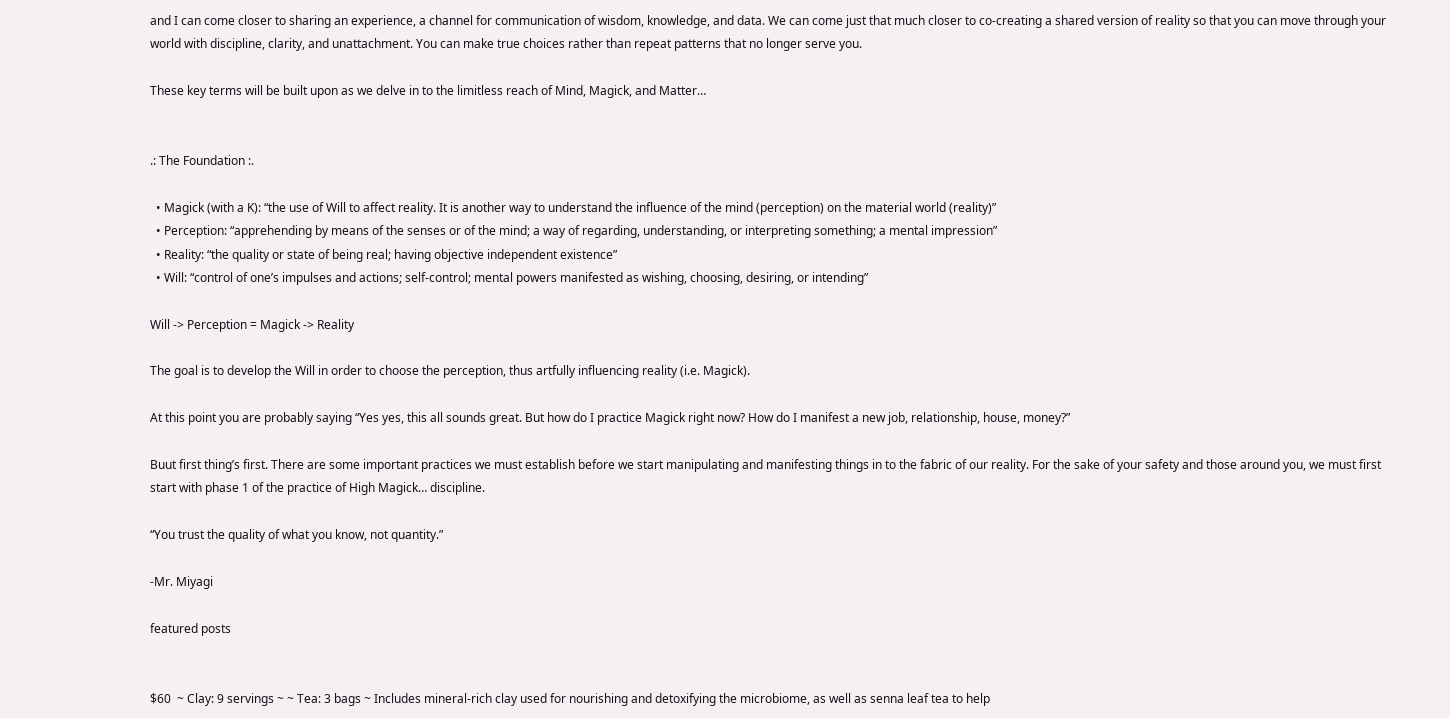and I can come closer to sharing an experience, a channel for communication of wisdom, knowledge, and data. We can come just that much closer to co-creating a shared version of reality so that you can move through your world with discipline, clarity, and unattachment. You can make true choices rather than repeat patterns that no longer serve you.

These key terms will be built upon as we delve in to the limitless reach of Mind, Magick, and Matter…


.: The Foundation :.

  • Magick (with a K): “the use of Will to affect reality. It is another way to understand the influence of the mind (perception) on the material world (reality)”
  • Perception: “apprehending by means of the senses or of the mind; a way of regarding, understanding, or interpreting something; a mental impression”
  • Reality: “the quality or state of being real; having objective independent existence”
  • Will: “control of one’s impulses and actions; self-control; mental powers manifested as wishing, choosing, desiring, or intending”

Will -> Perception = Magick -> Reality

The goal is to develop the Will in order to choose the perception, thus artfully influencing reality (i.e. Magick).

At this point you are probably saying “Yes yes, this all sounds great. But how do I practice Magick right now? How do I manifest a new job, relationship, house, money?”

Buut first thing’s first. There are some important practices we must establish before we start manipulating and manifesting things in to the fabric of our reality. For the sake of your safety and those around you, we must first start with phase 1 of the practice of High Magick… discipline.

“You trust the quality of what you know, not quantity.”

-Mr. Miyagi

featured posts


$60  ~ Clay: 9 servings ~ ~ Tea: 3 bags ~ Includes mineral-rich clay used for nourishing and detoxifying the microbiome, as well as senna leaf tea to help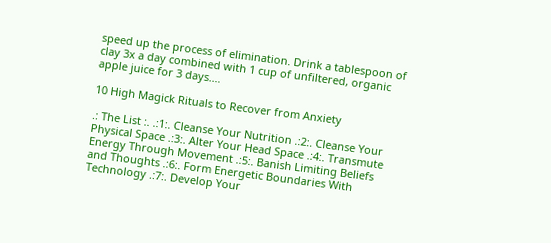speed up the process of elimination. Drink a tablespoon of clay 3x a day combined with 1 cup of unfiltered, organic apple juice for 3 days.…

10 High Magick Rituals to Recover from Anxiety

.: The List :. .:1:. Cleanse Your Nutrition .:2:. Cleanse Your Physical Space .:3:. Alter Your Head Space .:4:. Transmute Energy Through Movement .:5:. Banish Limiting Beliefs and Thoughts .:6:. Form Energetic Boundaries With Technology .:7:. Develop Your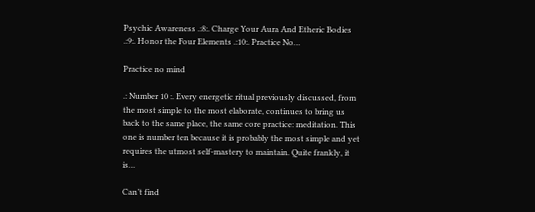Psychic Awareness .:8:. Charge Your Aura And Etheric Bodies .:9:. Honor the Four Elements .:10:. Practice No…

Practice no mind

.: Number 10 :. Every energetic ritual previously discussed, from the most simple to the most elaborate, continues to bring us back to the same place, the same core practice: meditation. This one is number ten because it is probably the most simple and yet requires the utmost self-mastery to maintain. Quite frankly, it is…

Can’t find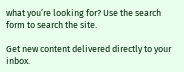what you’re looking for? Use the search form to search the site.

Get new content delivered directly to your inbox.